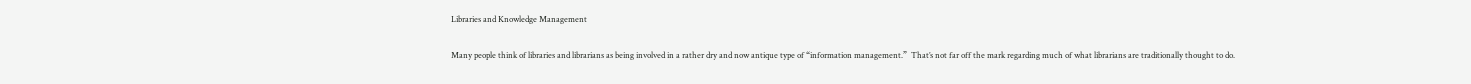Libraries and Knowledge Management

Many people think of libraries and librarians as being involved in a rather dry and now antique type of “information management.”  That’s not far off the mark regarding much of what librarians are traditionally thought to do.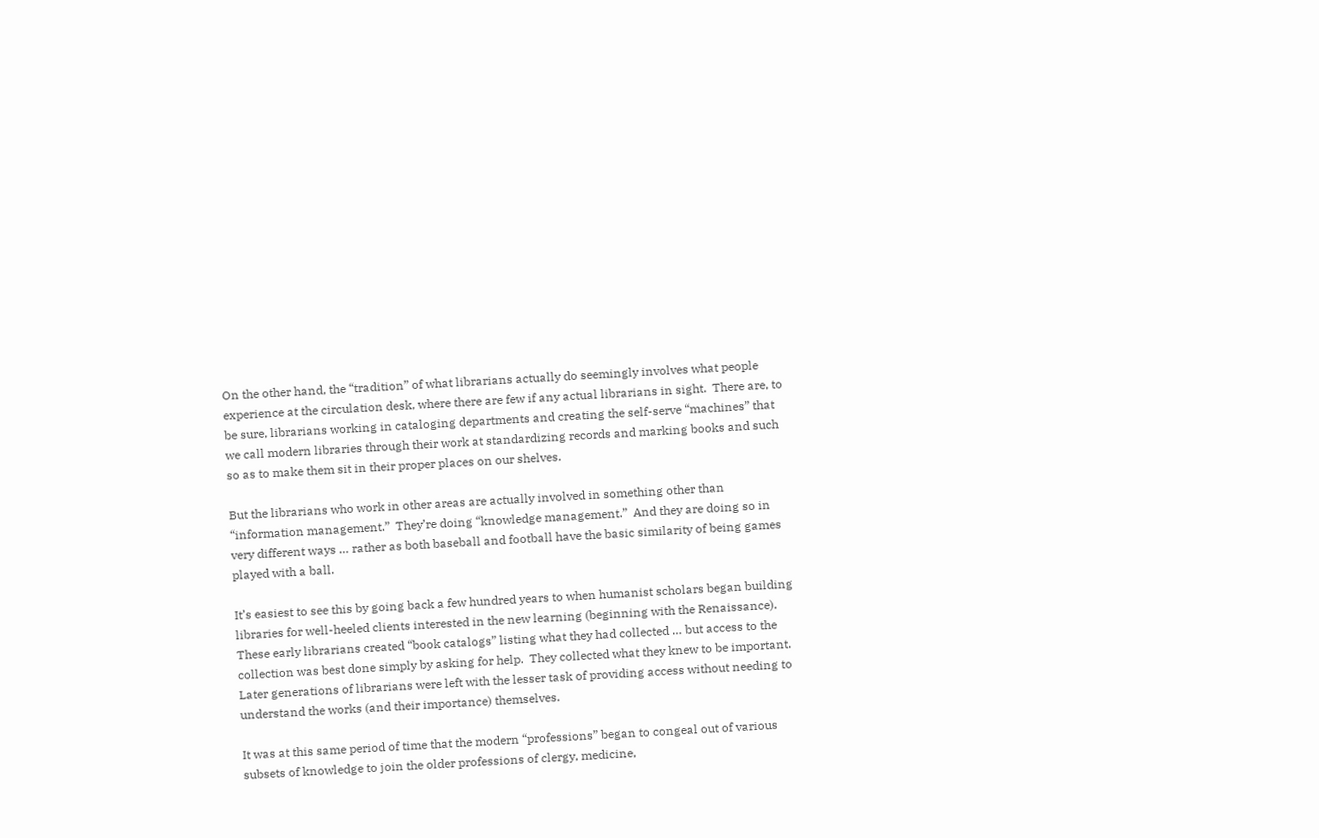On the other hand, the “tradition” of what librarians actually do seemingly involves what people experience at the circulation desk, where there are few if any actual librarians in sight.  There are, to be sure, librarians working in cataloging departments and creating the self-serve “machines” that we call modern libraries through their work at standardizing records and marking books and such so as to make them sit in their proper places on our shelves.

But the librarians who work in other areas are actually involved in something other than “information management.”  They’re doing “knowledge management.”  And they are doing so in very different ways … rather as both baseball and football have the basic similarity of being games played with a ball.

It’s easiest to see this by going back a few hundred years to when humanist scholars began building libraries for well-heeled clients interested in the new learning (beginning with the Renaissance).  These early librarians created “book catalogs” listing what they had collected … but access to the collection was best done simply by asking for help.  They collected what they knew to be important.  Later generations of librarians were left with the lesser task of providing access without needing to understand the works (and their importance) themselves.

It was at this same period of time that the modern “professions” began to congeal out of various subsets of knowledge to join the older professions of clergy, medicine,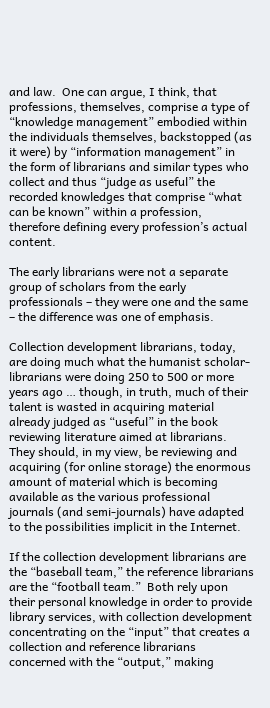and law.  One can argue, I think, that professions, themselves, comprise a type of “knowledge management” embodied within the individuals themselves, backstopped (as it were) by “information management” in the form of librarians and similar types who collect and thus “judge as useful” the recorded knowledges that comprise “what can be known” within a profession, therefore defining every profession’s actual content.

The early librarians were not a separate group of scholars from the early professionals – they were one and the same – the difference was one of emphasis.

Collection development librarians, today, are doing much what the humanist scholar-librarians were doing 250 to 500 or more years ago … though, in truth, much of their talent is wasted in acquiring material already judged as “useful” in the book reviewing literature aimed at librarians.  They should, in my view, be reviewing and acquiring (for online storage) the enormous amount of material which is becoming available as the various professional journals (and semi-journals) have adapted to the possibilities implicit in the Internet.

If the collection development librarians are the “baseball team,” the reference librarians are the “football team.”  Both rely upon their personal knowledge in order to provide library services, with collection development concentrating on the “input” that creates a collection and reference librarians concerned with the “output,” making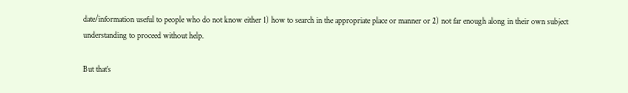date/information useful to people who do not know either 1) how to search in the appropriate place or manner or 2) not far enough along in their own subject understanding to proceed without help.

But that’s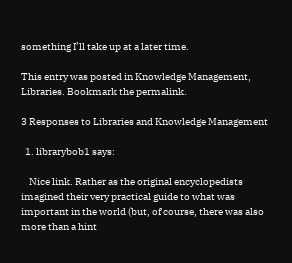something I’ll take up at a later time.

This entry was posted in Knowledge Management, Libraries. Bookmark the permalink.

3 Responses to Libraries and Knowledge Management

  1. librarybob1 says:

    Nice link. Rather as the original encyclopedists imagined their very practical guide to what was important in the world (but, of course, there was also more than a hint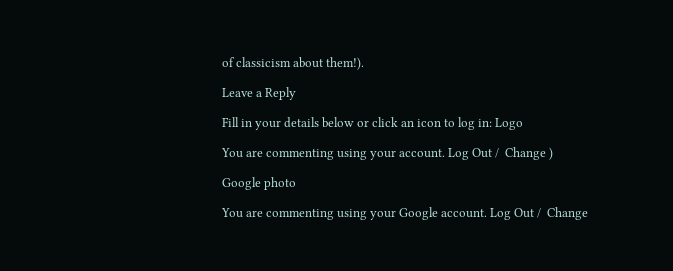of classicism about them!).

Leave a Reply

Fill in your details below or click an icon to log in: Logo

You are commenting using your account. Log Out /  Change )

Google photo

You are commenting using your Google account. Log Out /  Change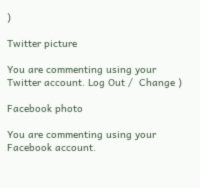)

Twitter picture

You are commenting using your Twitter account. Log Out /  Change )

Facebook photo

You are commenting using your Facebook account.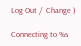Log Out /  Change )

Connecting to %s